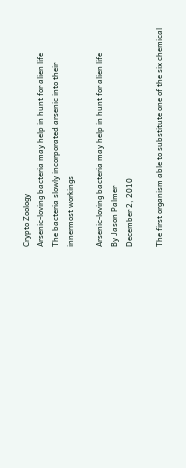Crypto Zoology
Arsenic-loving bacteria may help in hunt for alien life
The bacteria slowly incorporated arsenic into their innermost workings

Arsenic-loving bacteria may help in hunt for alien life
By Jason Palmer
December 2, 2010

The first organism able to substitute one of the six chemical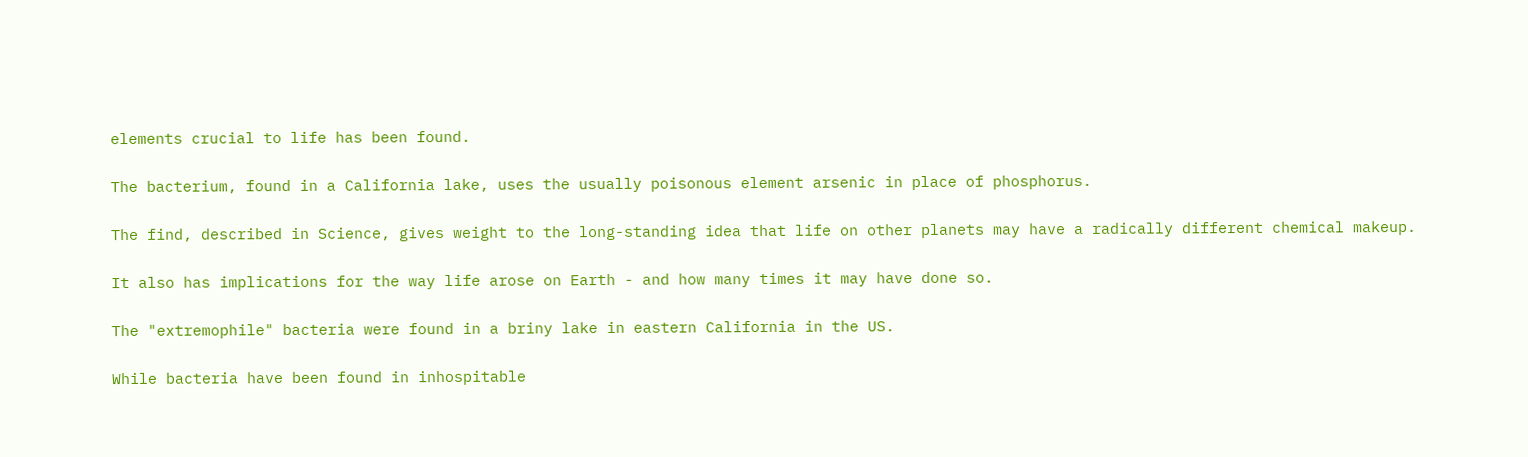elements crucial to life has been found.

The bacterium, found in a California lake, uses the usually poisonous element arsenic in place of phosphorus.

The find, described in Science, gives weight to the long-standing idea that life on other planets may have a radically different chemical makeup.

It also has implications for the way life arose on Earth - and how many times it may have done so.

The "extremophile" bacteria were found in a briny lake in eastern California in the US.

While bacteria have been found in inhospitable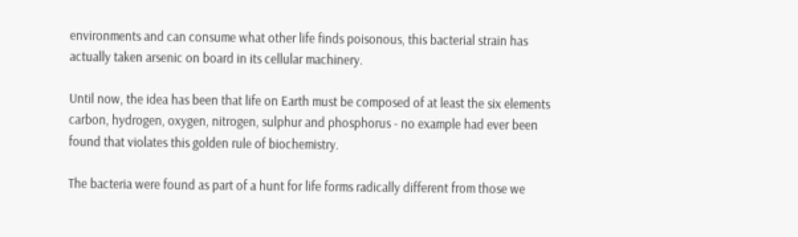environments and can consume what other life finds poisonous, this bacterial strain has actually taken arsenic on board in its cellular machinery.

Until now, the idea has been that life on Earth must be composed of at least the six elements carbon, hydrogen, oxygen, nitrogen, sulphur and phosphorus - no example had ever been found that violates this golden rule of biochemistry.

The bacteria were found as part of a hunt for life forms radically different from those we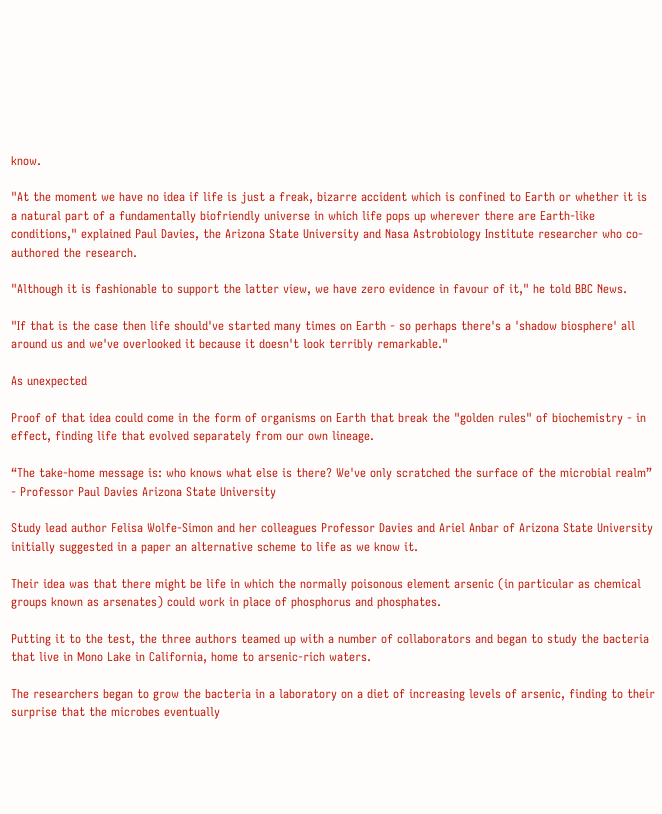know.

"At the moment we have no idea if life is just a freak, bizarre accident which is confined to Earth or whether it is a natural part of a fundamentally biofriendly universe in which life pops up wherever there are Earth-like conditions," explained Paul Davies, the Arizona State University and Nasa Astrobiology Institute researcher who co-authored the research.

"Although it is fashionable to support the latter view, we have zero evidence in favour of it," he told BBC News.

"If that is the case then life should've started many times on Earth - so perhaps there's a 'shadow biosphere' all around us and we've overlooked it because it doesn't look terribly remarkable."

As unexpected

Proof of that idea could come in the form of organisms on Earth that break the "golden rules" of biochemistry - in effect, finding life that evolved separately from our own lineage.

“The take-home message is: who knows what else is there? We've only scratched the surface of the microbial realm” - Professor Paul Davies Arizona State University

Study lead author Felisa Wolfe-Simon and her colleagues Professor Davies and Ariel Anbar of Arizona State University initially suggested in a paper an alternative scheme to life as we know it.

Their idea was that there might be life in which the normally poisonous element arsenic (in particular as chemical groups known as arsenates) could work in place of phosphorus and phosphates.

Putting it to the test, the three authors teamed up with a number of collaborators and began to study the bacteria that live in Mono Lake in California, home to arsenic-rich waters.

The researchers began to grow the bacteria in a laboratory on a diet of increasing levels of arsenic, finding to their surprise that the microbes eventually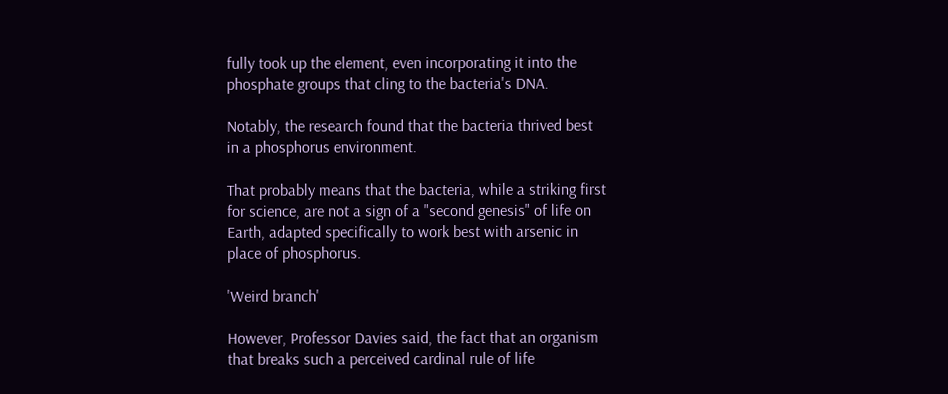fully took up the element, even incorporating it into the phosphate groups that cling to the bacteria's DNA.

Notably, the research found that the bacteria thrived best in a phosphorus environment.

That probably means that the bacteria, while a striking first for science, are not a sign of a "second genesis" of life on Earth, adapted specifically to work best with arsenic in place of phosphorus.

'Weird branch'

However, Professor Davies said, the fact that an organism that breaks such a perceived cardinal rule of life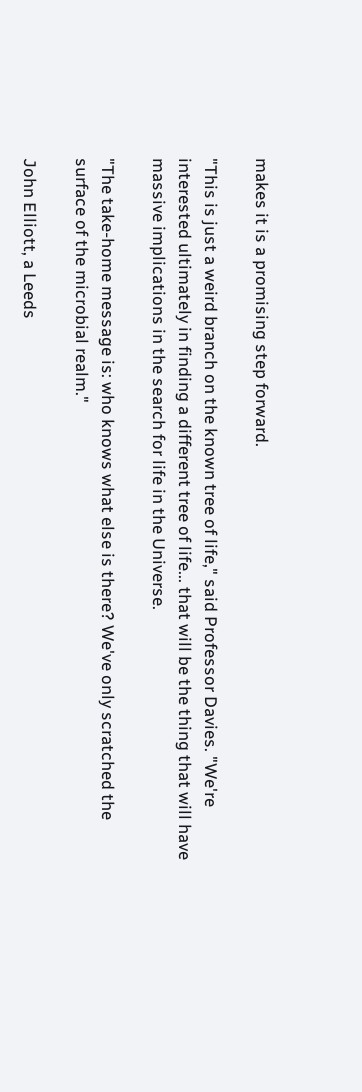makes it is a promising step forward.

"This is just a weird branch on the known tree of life," said Professor Davies. "We're interested ultimately in finding a different tree of life... that will be the thing that will have massive implications in the search for life in the Universe.

"The take-home message is: who knows what else is there? We've only scratched the surface of the microbial realm."

John Elliott, a Leeds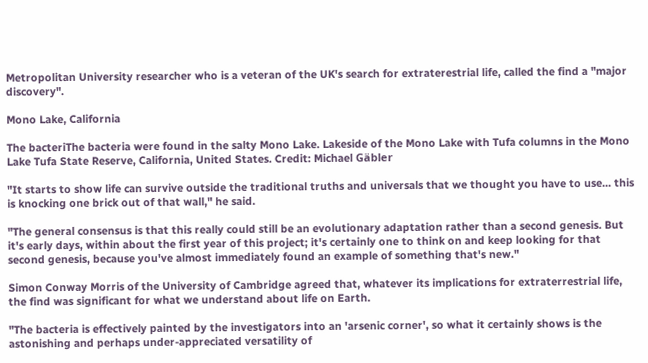Metropolitan University researcher who is a veteran of the UK's search for extraterestrial life, called the find a "major discovery".

Mono Lake, California

The bacteriThe bacteria were found in the salty Mono Lake. Lakeside of the Mono Lake with Tufa columns in the Mono Lake Tufa State Reserve, California, United States. Credit: Michael Gäbler

"It starts to show life can survive outside the traditional truths and universals that we thought you have to use... this is knocking one brick out of that wall," he said.

"The general consensus is that this really could still be an evolutionary adaptation rather than a second genesis. But it's early days, within about the first year of this project; it's certainly one to think on and keep looking for that second genesis, because you've almost immediately found an example of something that's new."

Simon Conway Morris of the University of Cambridge agreed that, whatever its implications for extraterrestrial life, the find was significant for what we understand about life on Earth.

"The bacteria is effectively painted by the investigators into an 'arsenic corner', so what it certainly shows is the astonishing and perhaps under-appreciated versatility of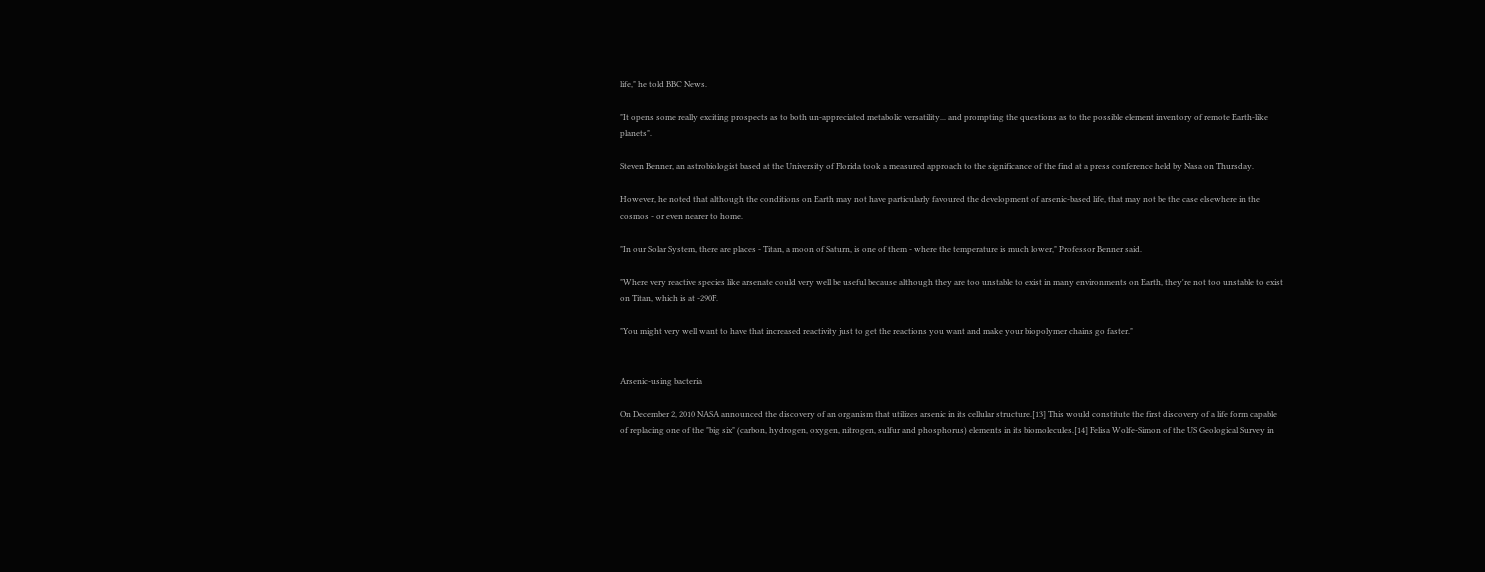life," he told BBC News.

"It opens some really exciting prospects as to both un-appreciated metabolic versatility... and prompting the questions as to the possible element inventory of remote Earth-like planets".

Steven Benner, an astrobiologist based at the University of Florida took a measured approach to the significance of the find at a press conference held by Nasa on Thursday.

However, he noted that although the conditions on Earth may not have particularly favoured the development of arsenic-based life, that may not be the case elsewhere in the cosmos - or even nearer to home.

"In our Solar System, there are places - Titan, a moon of Saturn, is one of them - where the temperature is much lower," Professor Benner said.

"Where very reactive species like arsenate could very well be useful because although they are too unstable to exist in many environments on Earth, they're not too unstable to exist on Titan, which is at -290F.

"You might very well want to have that increased reactivity just to get the reactions you want and make your biopolymer chains go faster."


Arsenic-using bacteria

On December 2, 2010 NASA announced the discovery of an organism that utilizes arsenic in its cellular structure.[13] This would constitute the first discovery of a life form capable of replacing one of the "big six" (carbon, hydrogen, oxygen, nitrogen, sulfur and phosphorus) elements in its biomolecules.[14] Felisa Wolfe-Simon of the US Geological Survey in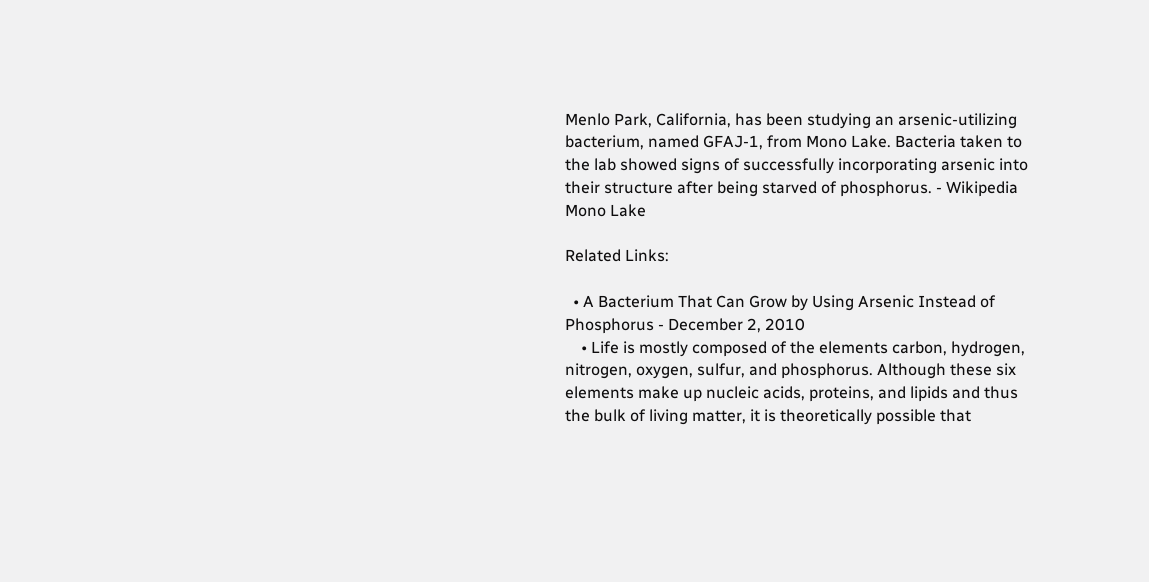Menlo Park, California, has been studying an arsenic-utilizing bacterium, named GFAJ-1, from Mono Lake. Bacteria taken to the lab showed signs of successfully incorporating arsenic into their structure after being starved of phosphorus. - Wikipedia Mono Lake

Related Links:

  • A Bacterium That Can Grow by Using Arsenic Instead of Phosphorus - December 2, 2010
    • Life is mostly composed of the elements carbon, hydrogen, nitrogen, oxygen, sulfur, and phosphorus. Although these six elements make up nucleic acids, proteins, and lipids and thus the bulk of living matter, it is theoretically possible that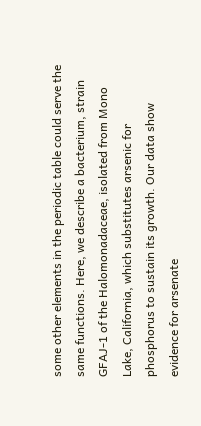some other elements in the periodic table could serve the same functions. Here, we describe a bacterium, strain GFAJ-1 of the Halomonadaceae, isolated from Mono Lake, California, which substitutes arsenic for phosphorus to sustain its growth. Our data show evidence for arsenate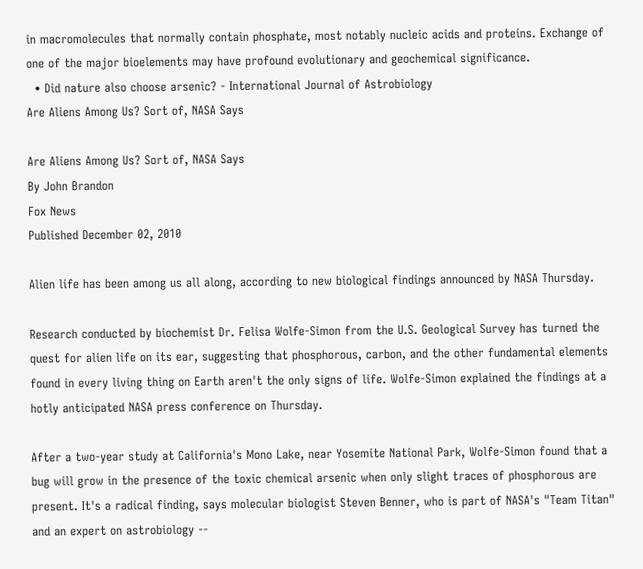in macromolecules that normally contain phosphate, most notably nucleic acids and proteins. Exchange of one of the major bioelements may have profound evolutionary and geochemical significance.
  • Did nature also choose arsenic? - International Journal of Astrobiology
Are Aliens Among Us? Sort of, NASA Says

Are Aliens Among Us? Sort of, NASA Says
By John Brandon
Fox News
Published December 02, 2010

Alien life has been among us all along, according to new biological findings announced by NASA Thursday.

Research conducted by biochemist Dr. Felisa Wolfe-Simon from the U.S. Geological Survey has turned the quest for alien life on its ear, suggesting that phosphorous, carbon, and the other fundamental elements found in every living thing on Earth aren't the only signs of life. Wolfe-Simon explained the findings at a hotly anticipated NASA press conference on Thursday.

After a two-year study at California's Mono Lake, near Yosemite National Park, Wolfe-Simon found that a bug will grow in the presence of the toxic chemical arsenic when only slight traces of phosphorous are present. It's a radical finding, says molecular biologist Steven Benner, who is part of NASA's "Team Titan" and an expert on astrobiology --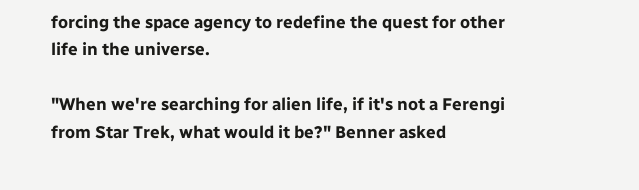forcing the space agency to redefine the quest for other life in the universe.

"When we're searching for alien life, if it's not a Ferengi from Star Trek, what would it be?" Benner asked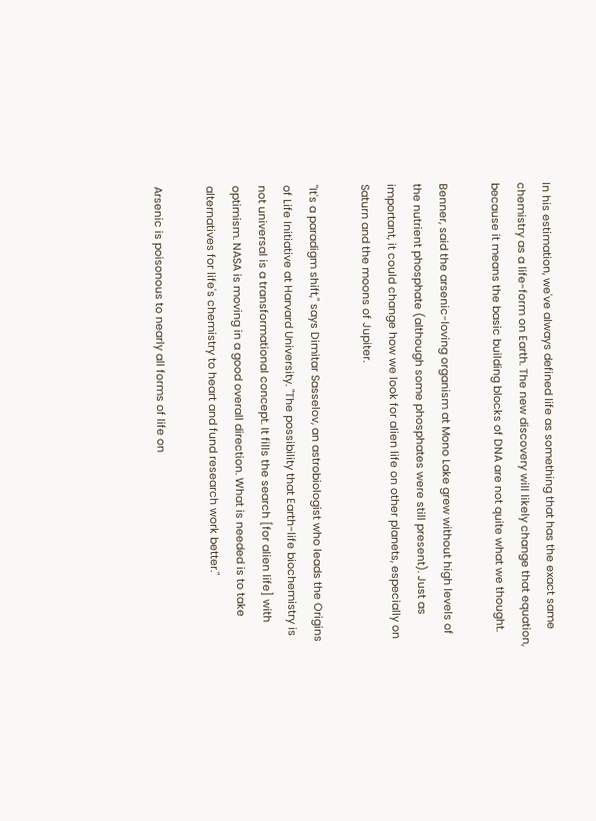In his estimation, we've always defined life as something that has the exact same chemistry as a life-form on Earth. The new discovery will likely change that equation, because it means the basic building blocks of DNA are not quite what we thought.

Benner, said the arsenic-loving organism at Mono Lake grew without high levels of the nutrient phosphate (although some phosphates were still present). Just as important, it could change how we look for alien life on other planets, especially on Saturn and the moons of Jupiter.

"It's a paradigm shift," says Dimitar Sasselov, an astrobiologist who leads the Origins of Life Initiative at Harvard University. "The possibility that Earth-life biochemistry is not universal is a transformational concept. It fills the search [for alien life] with optimism. NASA is moving in a good overall direction. What is needed is to take alternatives for life's chemistry to heart and fund research work better."

Arsenic is poisonous to nearly all forms of life on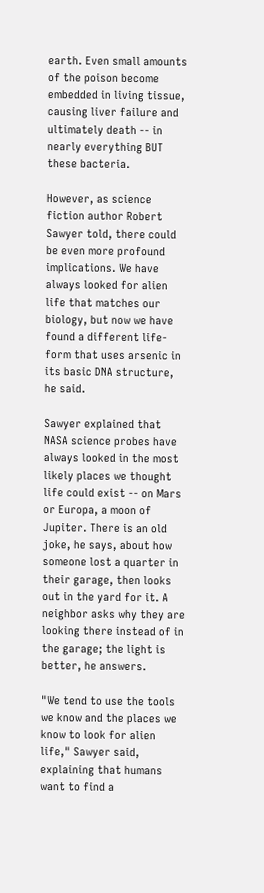earth. Even small amounts of the poison become embedded in living tissue, causing liver failure and ultimately death -- in nearly everything BUT these bacteria.

However, as science fiction author Robert Sawyer told, there could be even more profound implications. We have always looked for alien life that matches our biology, but now we have found a different life-form that uses arsenic in its basic DNA structure, he said.

Sawyer explained that NASA science probes have always looked in the most likely places we thought life could exist -- on Mars or Europa, a moon of Jupiter. There is an old joke, he says, about how someone lost a quarter in their garage, then looks out in the yard for it. A neighbor asks why they are looking there instead of in the garage; the light is better, he answers.

"We tend to use the tools we know and the places we know to look for alien life," Sawyer said, explaining that humans want to find a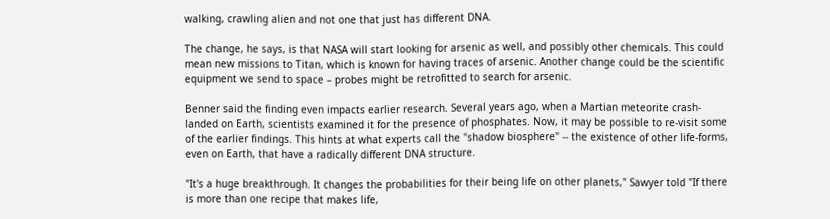walking, crawling alien and not one that just has different DNA.

The change, he says, is that NASA will start looking for arsenic as well, and possibly other chemicals. This could mean new missions to Titan, which is known for having traces of arsenic. Another change could be the scientific equipment we send to space – probes might be retrofitted to search for arsenic.

Benner said the finding even impacts earlier research. Several years ago, when a Martian meteorite crash-landed on Earth, scientists examined it for the presence of phosphates. Now, it may be possible to re-visit some of the earlier findings. This hints at what experts call the "shadow biosphere" -- the existence of other life-forms, even on Earth, that have a radically different DNA structure.

"It's a huge breakthrough. It changes the probabilities for their being life on other planets," Sawyer told "If there is more than one recipe that makes life,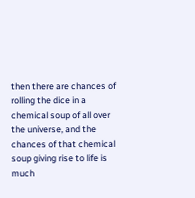then there are chances of rolling the dice in a chemical soup of all over the universe, and the chances of that chemical soup giving rise to life is much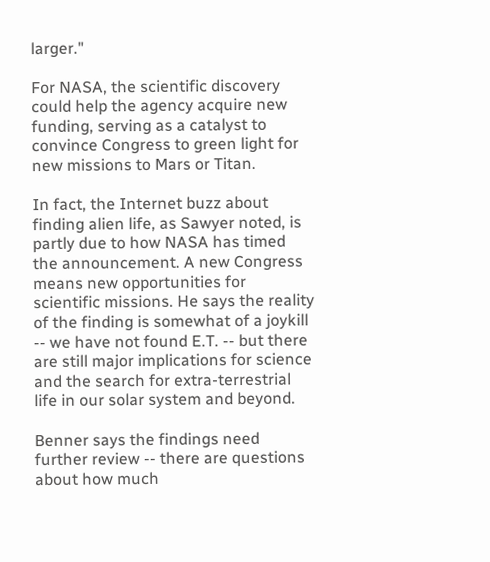larger."

For NASA, the scientific discovery could help the agency acquire new funding, serving as a catalyst to convince Congress to green light for new missions to Mars or Titan.

In fact, the Internet buzz about finding alien life, as Sawyer noted, is partly due to how NASA has timed the announcement. A new Congress means new opportunities for scientific missions. He says the reality of the finding is somewhat of a joykill -- we have not found E.T. -- but there are still major implications for science and the search for extra-terrestrial life in our solar system and beyond.

Benner says the findings need further review -- there are questions about how much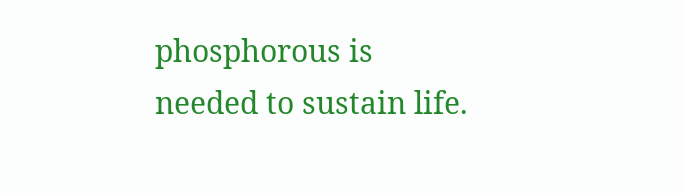phosphorous is needed to sustain life.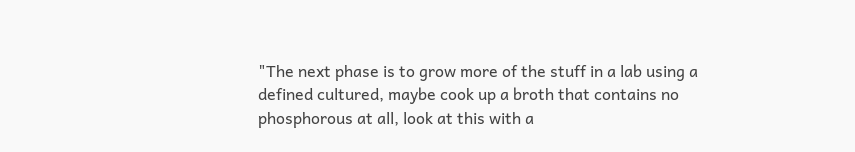"The next phase is to grow more of the stuff in a lab using a defined cultured, maybe cook up a broth that contains no phosphorous at all, look at this with a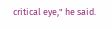critical eye," he said.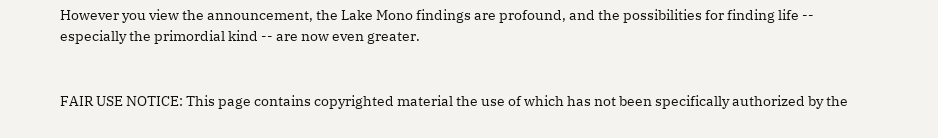However you view the announcement, the Lake Mono findings are profound, and the possibilities for finding life -- especially the primordial kind -- are now even greater.


FAIR USE NOTICE: This page contains copyrighted material the use of which has not been specifically authorized by the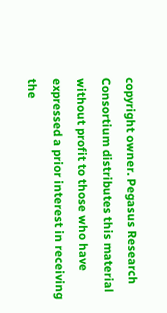copyright owner. Pegasus Research Consortium distributes this material without profit to those who have expressed a prior interest in receiving the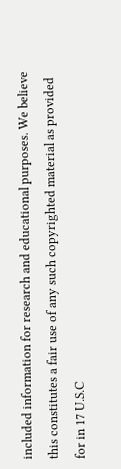included information for research and educational purposes. We believe this constitutes a fair use of any such copyrighted material as provided for in 17 U.S.C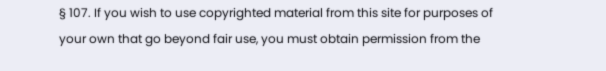§ 107. If you wish to use copyrighted material from this site for purposes of your own that go beyond fair use, you must obtain permission from the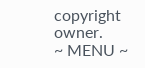copyright owner.
~ MENU ~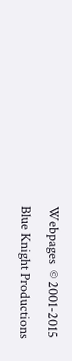Webpages  © 2001-2015
Blue Knight Productions